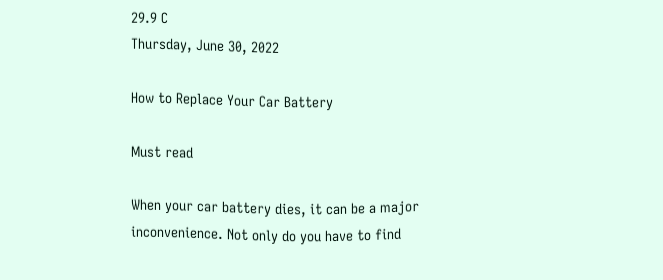29.9 C
Thursday, June 30, 2022

How to Replace Your Car Battery

Must read

When your car battery dies, it can be a major inconvenience. Not only do you have to find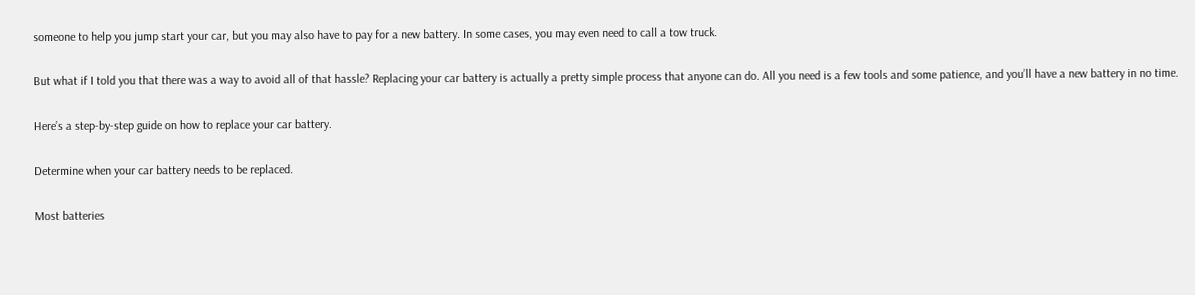someone to help you jump start your car, but you may also have to pay for a new battery. In some cases, you may even need to call a tow truck.

But what if I told you that there was a way to avoid all of that hassle? Replacing your car battery is actually a pretty simple process that anyone can do. All you need is a few tools and some patience, and you’ll have a new battery in no time.

Here’s a step-by-step guide on how to replace your car battery.

Determine when your car battery needs to be replaced.

Most batteries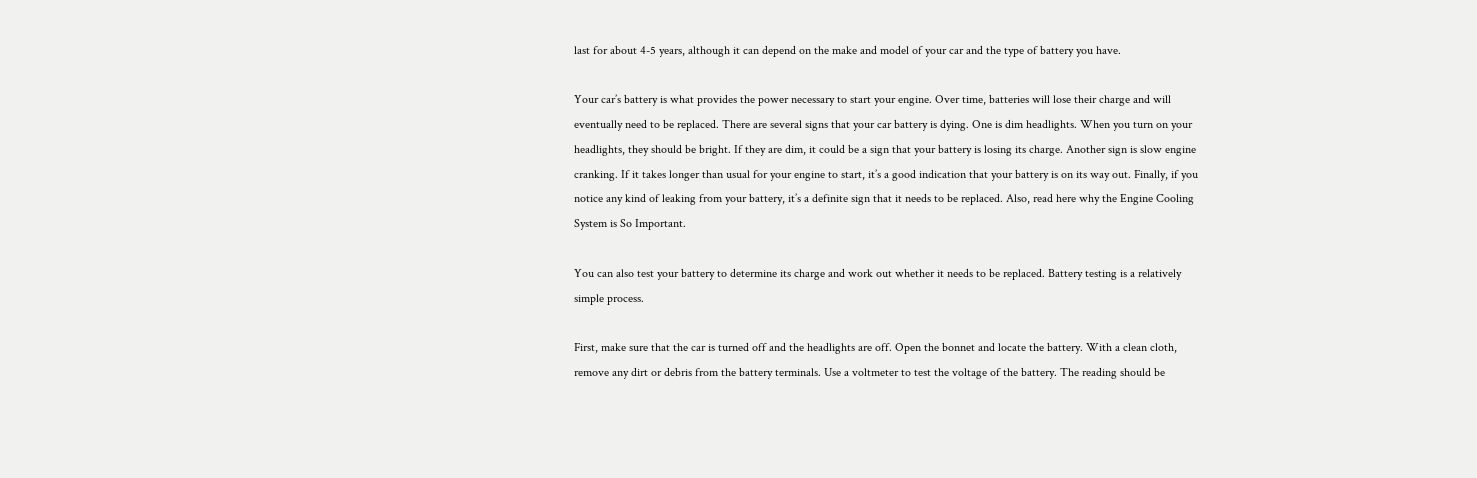last for about 4-5 years, although it can depend on the make and model of your car and the type of battery you have.

Your car’s battery is what provides the power necessary to start your engine. Over time, batteries will lose their charge and will eventually need to be replaced. There are several signs that your car battery is dying. One is dim headlights. When you turn on your headlights, they should be bright. If they are dim, it could be a sign that your battery is losing its charge. Another sign is slow engine cranking. If it takes longer than usual for your engine to start, it’s a good indication that your battery is on its way out. Finally, if you notice any kind of leaking from your battery, it’s a definite sign that it needs to be replaced. Also, read here why the Engine Cooling System is So Important.

You can also test your battery to determine its charge and work out whether it needs to be replaced. Battery testing is a relatively simple process.

First, make sure that the car is turned off and the headlights are off. Open the bonnet and locate the battery. With a clean cloth, remove any dirt or debris from the battery terminals. Use a voltmeter to test the voltage of the battery. The reading should be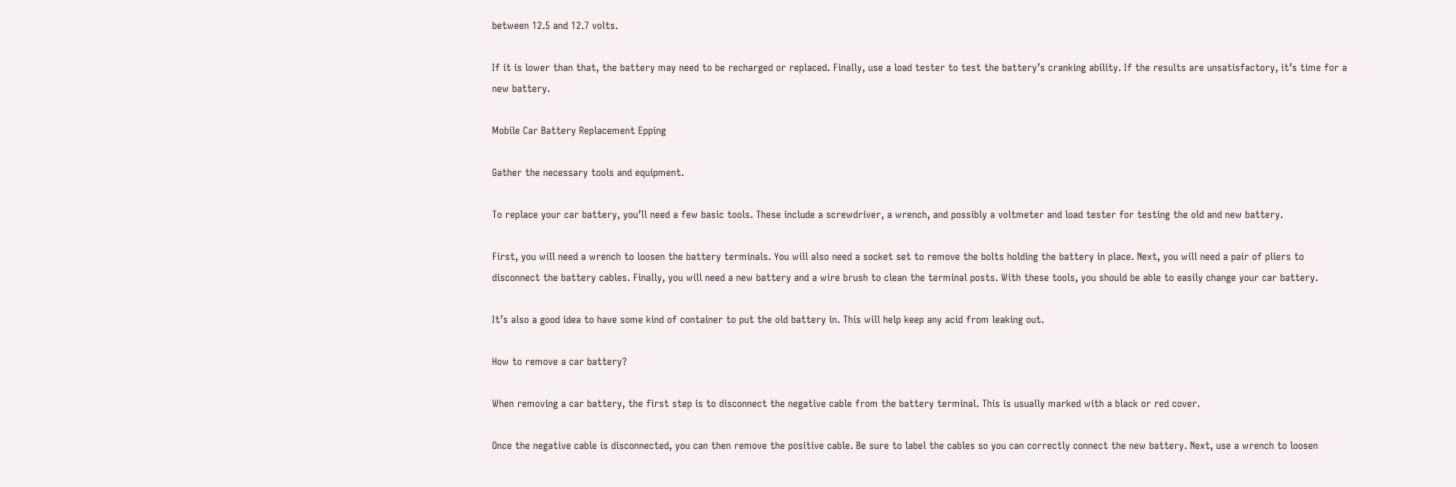between 12.5 and 12.7 volts.

If it is lower than that, the battery may need to be recharged or replaced. Finally, use a load tester to test the battery’s cranking ability. If the results are unsatisfactory, it’s time for a new battery.

Mobile Car Battery Replacement Epping

Gather the necessary tools and equipment.

To replace your car battery, you’ll need a few basic tools. These include a screwdriver, a wrench, and possibly a voltmeter and load tester for testing the old and new battery.

First, you will need a wrench to loosen the battery terminals. You will also need a socket set to remove the bolts holding the battery in place. Next, you will need a pair of pliers to disconnect the battery cables. Finally, you will need a new battery and a wire brush to clean the terminal posts. With these tools, you should be able to easily change your car battery.

It’s also a good idea to have some kind of container to put the old battery in. This will help keep any acid from leaking out.

How to remove a car battery?

When removing a car battery, the first step is to disconnect the negative cable from the battery terminal. This is usually marked with a black or red cover.

Once the negative cable is disconnected, you can then remove the positive cable. Be sure to label the cables so you can correctly connect the new battery. Next, use a wrench to loosen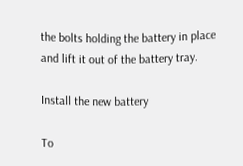the bolts holding the battery in place and lift it out of the battery tray.

Install the new battery

To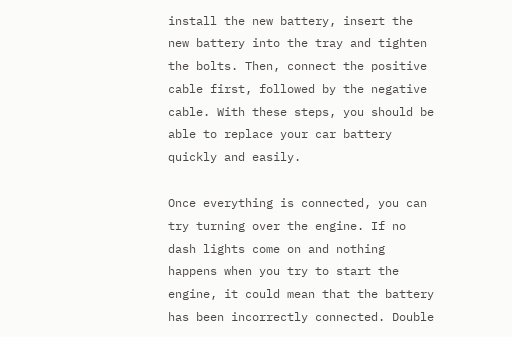install the new battery, insert the new battery into the tray and tighten the bolts. Then, connect the positive cable first, followed by the negative cable. With these steps, you should be able to replace your car battery quickly and easily.

Once everything is connected, you can try turning over the engine. If no dash lights come on and nothing happens when you try to start the engine, it could mean that the battery has been incorrectly connected. Double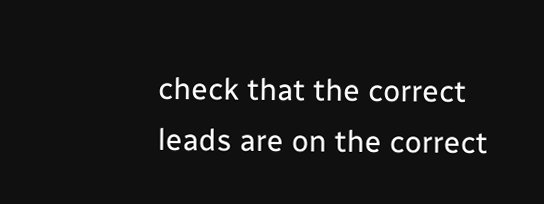check that the correct leads are on the correct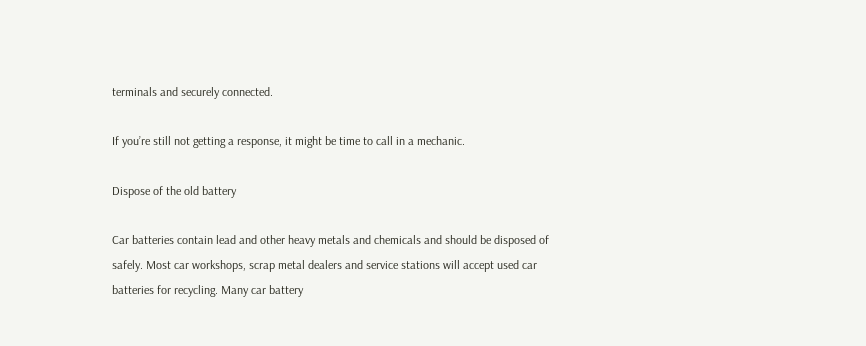terminals and securely connected.

If you’re still not getting a response, it might be time to call in a mechanic.

Dispose of the old battery

Car batteries contain lead and other heavy metals and chemicals and should be disposed of safely. Most car workshops, scrap metal dealers and service stations will accept used car batteries for recycling. Many car battery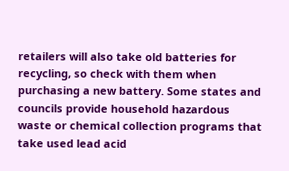retailers will also take old batteries for recycling, so check with them when purchasing a new battery. Some states and councils provide household hazardous waste or chemical collection programs that take used lead acid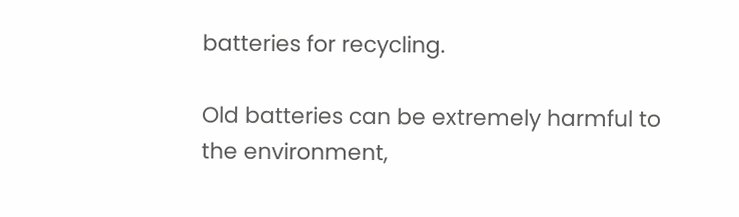batteries for recycling.

Old batteries can be extremely harmful to the environment,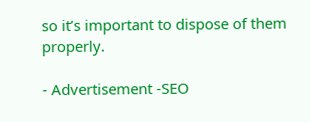so it’s important to dispose of them properly.

- Advertisement -SEO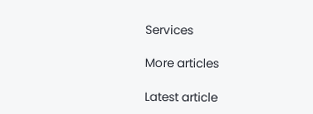Services

More articles

Latest article